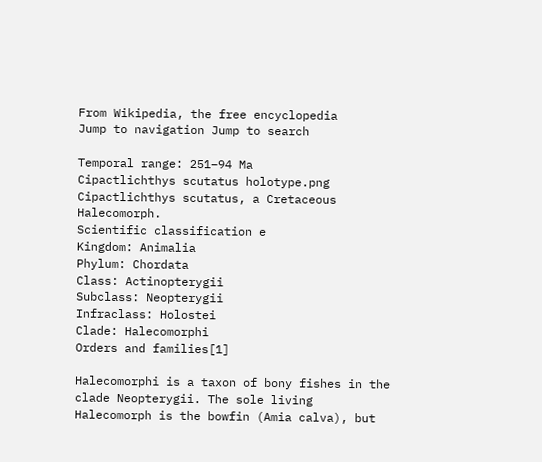From Wikipedia, the free encyclopedia
Jump to navigation Jump to search

Temporal range: 251–94 Ma
Cipactlichthys scutatus holotype.png
Cipactlichthys scutatus, a Cretaceous Halecomorph.
Scientific classification e
Kingdom: Animalia
Phylum: Chordata
Class: Actinopterygii
Subclass: Neopterygii
Infraclass: Holostei
Clade: Halecomorphi
Orders and families[1]

Halecomorphi is a taxon of bony fishes in the clade Neopterygii. The sole living Halecomorph is the bowfin (Amia calva), but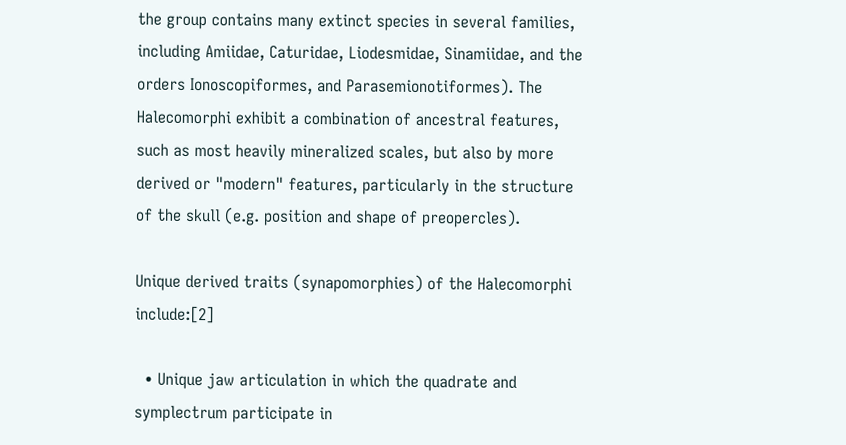the group contains many extinct species in several families, including Amiidae, Caturidae, Liodesmidae, Sinamiidae, and the orders Ionoscopiformes, and Parasemionotiformes). The Halecomorphi exhibit a combination of ancestral features, such as most heavily mineralized scales, but also by more derived or "modern" features, particularly in the structure of the skull (e.g. position and shape of preopercles).

Unique derived traits (synapomorphies) of the Halecomorphi include:[2]

  • Unique jaw articulation in which the quadrate and symplectrum participate in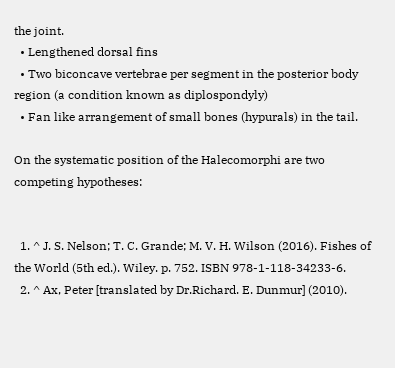the joint.
  • Lengthened dorsal fins
  • Two biconcave vertebrae per segment in the posterior body region (a condition known as diplospondyly)
  • Fan like arrangement of small bones (hypurals) in the tail.

On the systematic position of the Halecomorphi are two competing hypotheses:


  1. ^ J. S. Nelson; T. C. Grande; M. V. H. Wilson (2016). Fishes of the World (5th ed.). Wiley. p. 752. ISBN 978-1-118-34233-6.
  2. ^ Ax, Peter [translated by Dr.Richard. E. Dunmur] (2010).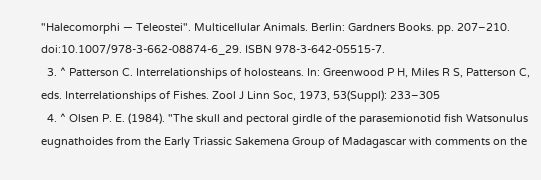"Halecomorphi — Teleostei". Multicellular Animals. Berlin: Gardners Books. pp. 207–210. doi:10.1007/978-3-662-08874-6_29. ISBN 978-3-642-05515-7.
  3. ^ Patterson C. Interrelationships of holosteans. In: Greenwood P H, Miles R S, Patterson C, eds. Interrelationships of Fishes. Zool J Linn Soc, 1973, 53(Suppl): 233–305
  4. ^ Olsen P. E. (1984). "The skull and pectoral girdle of the parasemionotid fish Watsonulus eugnathoides from the Early Triassic Sakemena Group of Madagascar with comments on the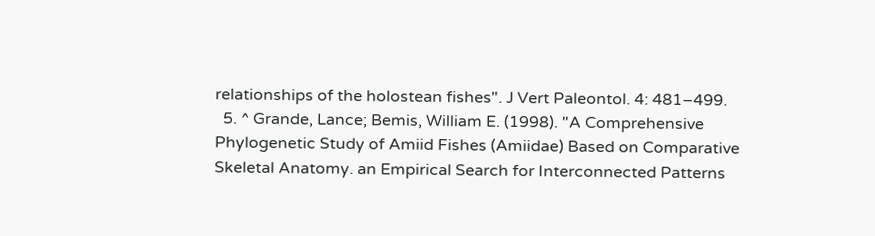relationships of the holostean fishes". J Vert Paleontol. 4: 481–499.
  5. ^ Grande, Lance; Bemis, William E. (1998). "A Comprehensive Phylogenetic Study of Amiid Fishes (Amiidae) Based on Comparative Skeletal Anatomy. an Empirical Search for Interconnected Patterns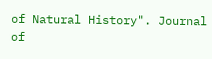of Natural History". Journal of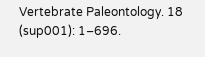Vertebrate Paleontology. 18 (sup001): 1–696.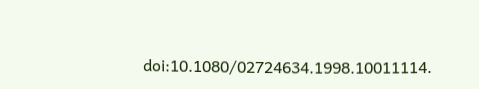doi:10.1080/02724634.1998.10011114.